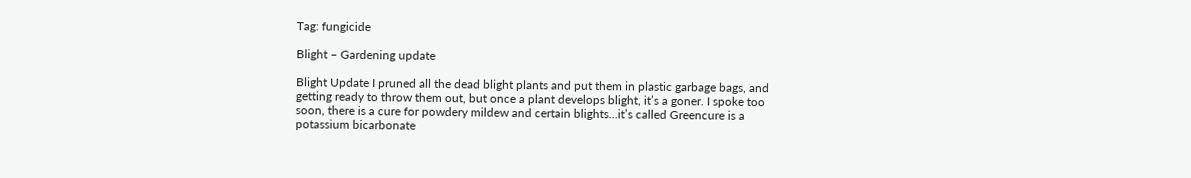Tag: fungicide

Blight – Gardening update

Blight Update I pruned all the dead blight plants and put them in plastic garbage bags, and getting ready to throw them out, but once a plant develops blight, it’s a goner. I spoke too soon, there is a cure for powdery mildew and certain blights…it’s called Greencure is a potassium bicarbonate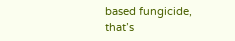based fungicide, that’s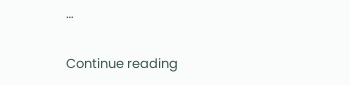…

Continue reading